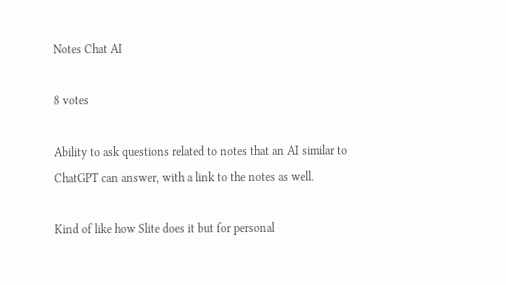Notes Chat AI

8 votes

Ability to ask questions related to notes that an AI similar to ChatGPT can answer, with a link to the notes as well.

Kind of like how Slite does it but for personal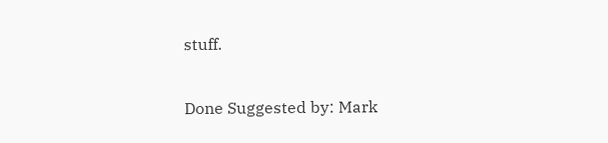stuff.

Done Suggested by: Mark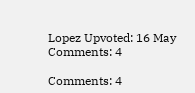Lopez Upvoted: 16 May Comments: 4

Comments: 4